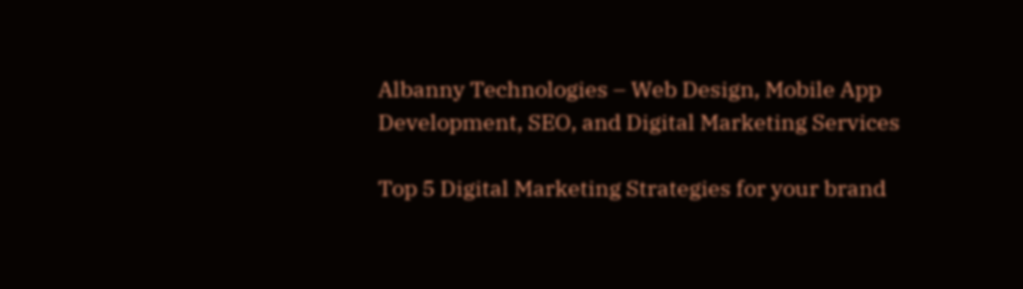Albanny Technologies – Web Design, Mobile App Development, SEO, and Digital Marketing Services

Top 5 Digital Marketing Strategies for your brand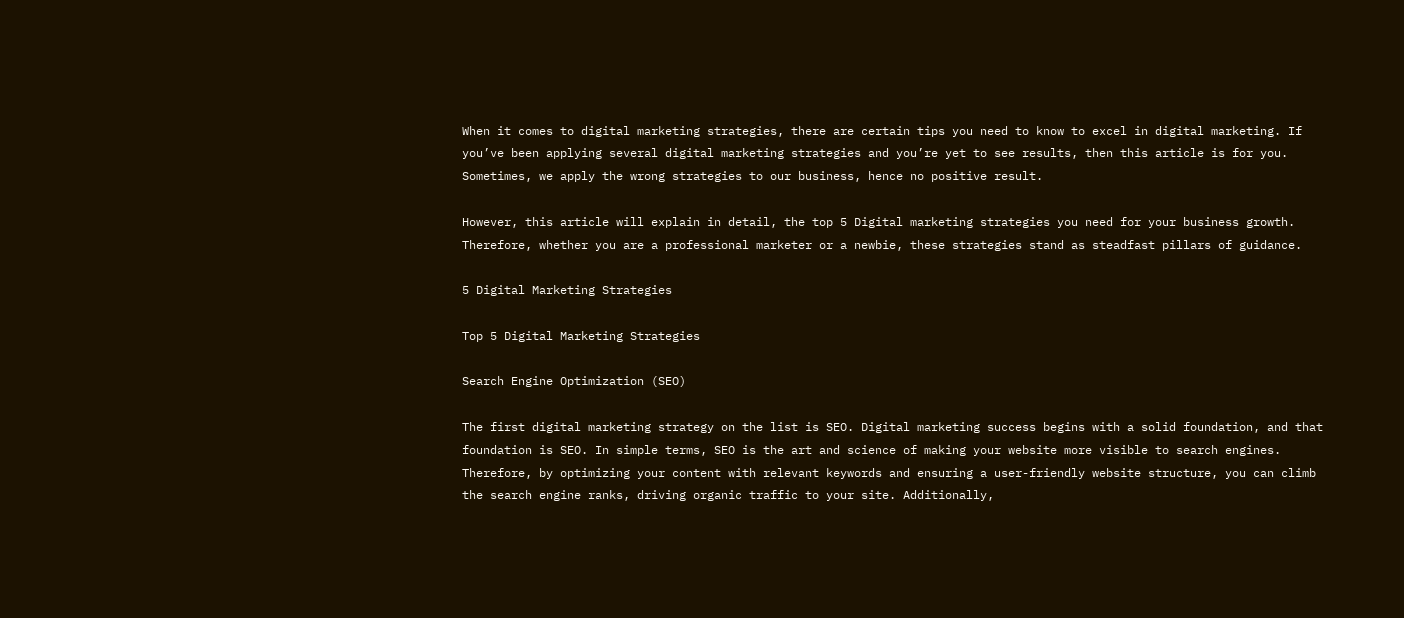When it comes to digital marketing strategies, there are certain tips you need to know to excel in digital marketing. If you’ve been applying several digital marketing strategies and you’re yet to see results, then this article is for you. Sometimes, we apply the wrong strategies to our business, hence no positive result.

However, this article will explain in detail, the top 5 Digital marketing strategies you need for your business growth.
Therefore, whether you are a professional marketer or a newbie, these strategies stand as steadfast pillars of guidance.

5 Digital Marketing Strategies

Top 5 Digital Marketing Strategies

Search Engine Optimization (SEO)

The first digital marketing strategy on the list is SEO. Digital marketing success begins with a solid foundation, and that foundation is SEO. In simple terms, SEO is the art and science of making your website more visible to search engines. Therefore, by optimizing your content with relevant keywords and ensuring a user-friendly website structure, you can climb the search engine ranks, driving organic traffic to your site. Additionally,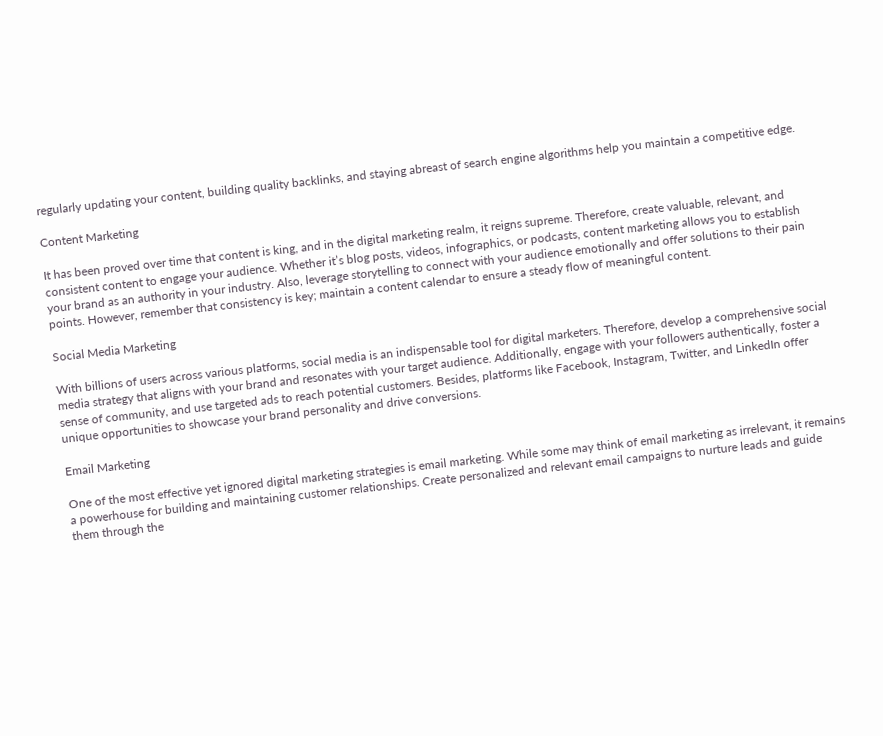regularly updating your content, building quality backlinks, and staying abreast of search engine algorithms help you maintain a competitive edge.

Content Marketing

It has been proved over time that content is king, and in the digital marketing realm, it reigns supreme. Therefore, create valuable, relevant, and consistent content to engage your audience. Whether it’s blog posts, videos, infographics, or podcasts, content marketing allows you to establish your brand as an authority in your industry. Also, leverage storytelling to connect with your audience emotionally and offer solutions to their pain points. However, remember that consistency is key; maintain a content calendar to ensure a steady flow of meaningful content.

Social Media Marketing

With billions of users across various platforms, social media is an indispensable tool for digital marketers. Therefore, develop a comprehensive social media strategy that aligns with your brand and resonates with your target audience. Additionally, engage with your followers authentically, foster a sense of community, and use targeted ads to reach potential customers. Besides, platforms like Facebook, Instagram, Twitter, and LinkedIn offer unique opportunities to showcase your brand personality and drive conversions.

Email Marketing

One of the most effective yet ignored digital marketing strategies is email marketing. While some may think of email marketing as irrelevant, it remains a powerhouse for building and maintaining customer relationships. Create personalized and relevant email campaigns to nurture leads and guide them through the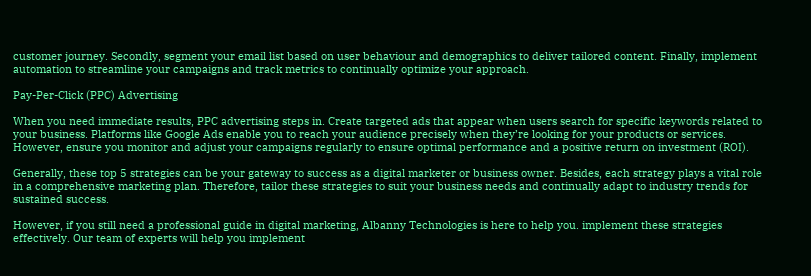customer journey. Secondly, segment your email list based on user behaviour and demographics to deliver tailored content. Finally, implement automation to streamline your campaigns and track metrics to continually optimize your approach.

Pay-Per-Click (PPC) Advertising

When you need immediate results, PPC advertising steps in. Create targeted ads that appear when users search for specific keywords related to your business. Platforms like Google Ads enable you to reach your audience precisely when they’re looking for your products or services. However, ensure you monitor and adjust your campaigns regularly to ensure optimal performance and a positive return on investment (ROI).

Generally, these top 5 strategies can be your gateway to success as a digital marketer or business owner. Besides, each strategy plays a vital role in a comprehensive marketing plan. Therefore, tailor these strategies to suit your business needs and continually adapt to industry trends for sustained success.

However, if you still need a professional guide in digital marketing, Albanny Technologies is here to help you. implement these strategies effectively. Our team of experts will help you implement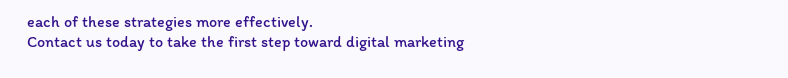each of these strategies more effectively.
Contact us today to take the first step toward digital marketing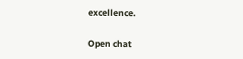excellence.

Open chat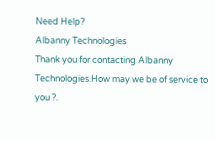Need Help?
Albanny Technologies
Thank you for contacting Albanny Technologies.How may we be of service to you ?.